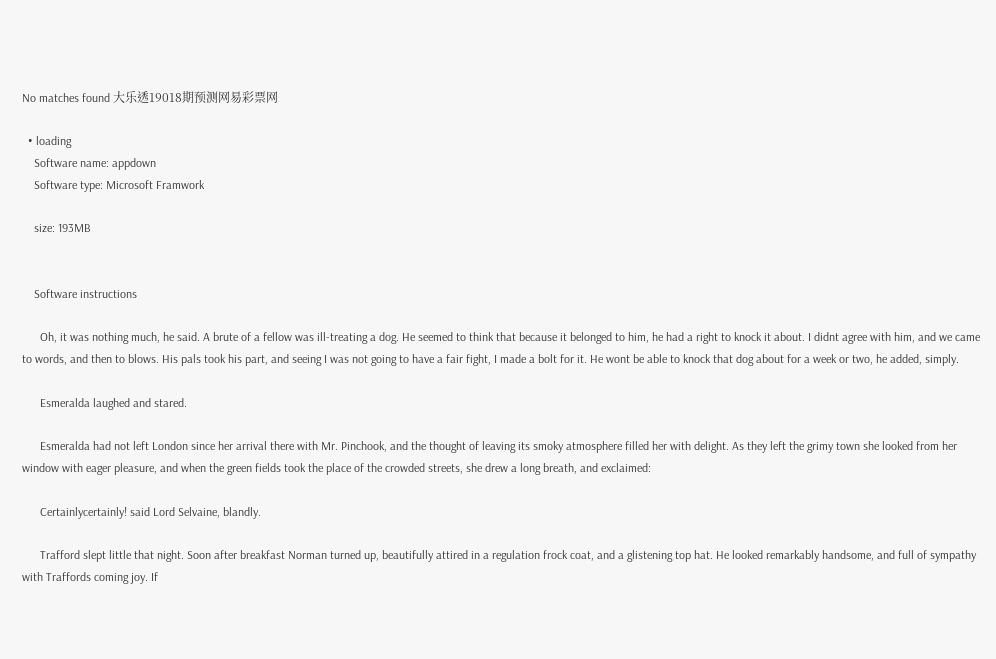No matches found 大乐透19018期预测网易彩票网

  • loading
    Software name: appdown
    Software type: Microsoft Framwork

    size: 193MB


    Software instructions

      Oh, it was nothing much, he said. A brute of a fellow was ill-treating a dog. He seemed to think that because it belonged to him, he had a right to knock it about. I didnt agree with him, and we came to words, and then to blows. His pals took his part, and seeing I was not going to have a fair fight, I made a bolt for it. He wont be able to knock that dog about for a week or two, he added, simply.

      Esmeralda laughed and stared.

      Esmeralda had not left London since her arrival there with Mr. Pinchook, and the thought of leaving its smoky atmosphere filled her with delight. As they left the grimy town she looked from her window with eager pleasure, and when the green fields took the place of the crowded streets, she drew a long breath, and exclaimed:

      Certainlycertainly! said Lord Selvaine, blandly.

      Trafford slept little that night. Soon after breakfast Norman turned up, beautifully attired in a regulation frock coat, and a glistening top hat. He looked remarkably handsome, and full of sympathy with Traffords coming joy. If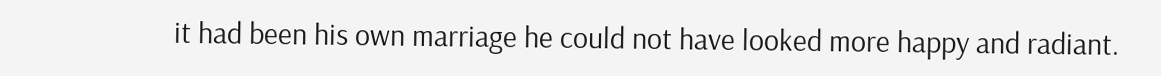it had been his own marriage he could not have looked more happy and radiant.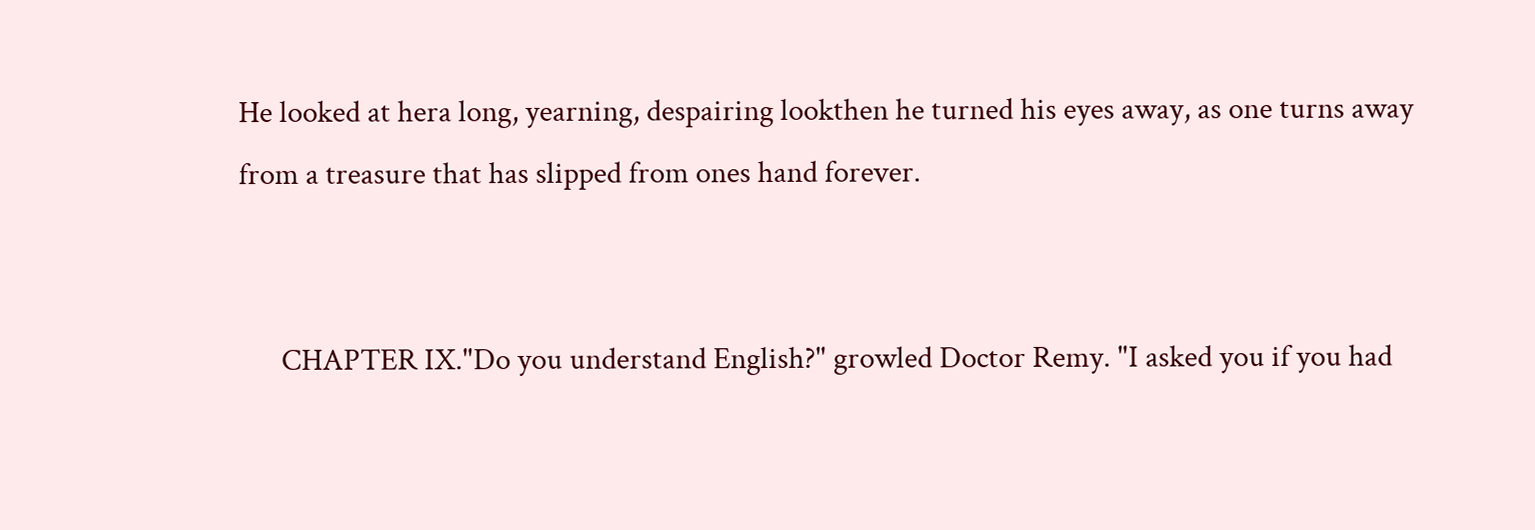He looked at hera long, yearning, despairing lookthen he turned his eyes away, as one turns away from a treasure that has slipped from ones hand forever.


      CHAPTER IX."Do you understand English?" growled Doctor Remy. "I asked you if you had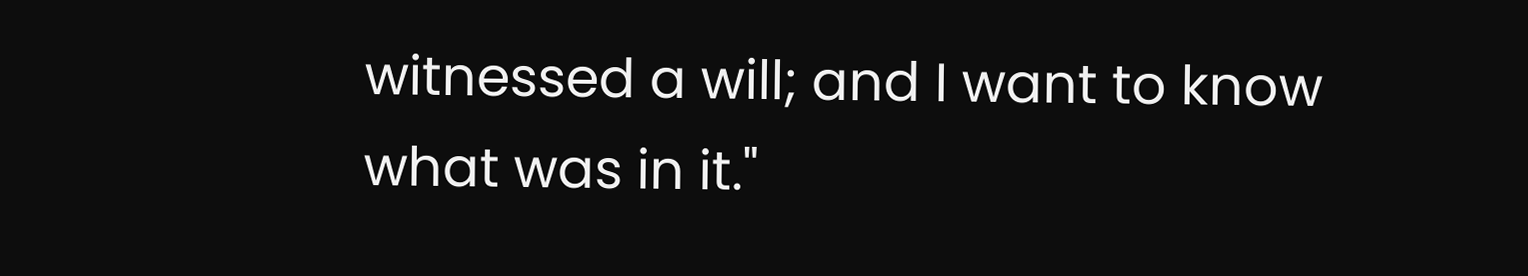witnessed a will; and I want to know what was in it."